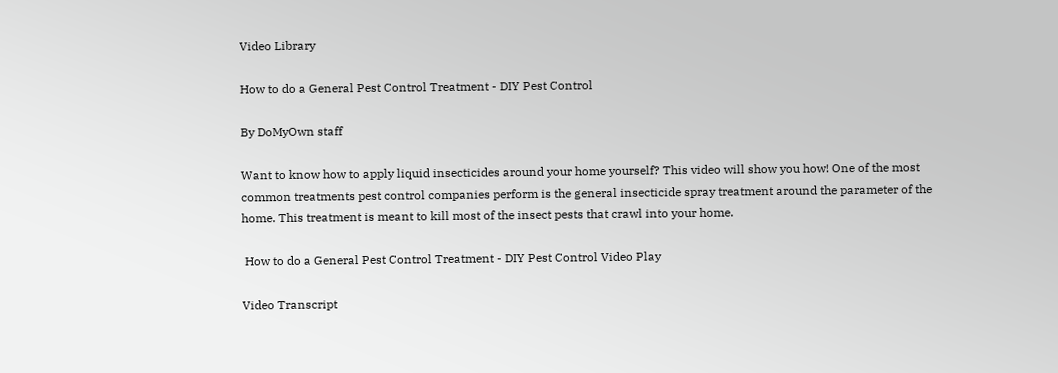Video Library

How to do a General Pest Control Treatment - DIY Pest Control

By DoMyOwn staff

Want to know how to apply liquid insecticides around your home yourself? This video will show you how! One of the most common treatments pest control companies perform is the general insecticide spray treatment around the parameter of the home. This treatment is meant to kill most of the insect pests that crawl into your home.

 How to do a General Pest Control Treatment - DIY Pest Control Video Play

Video Transcript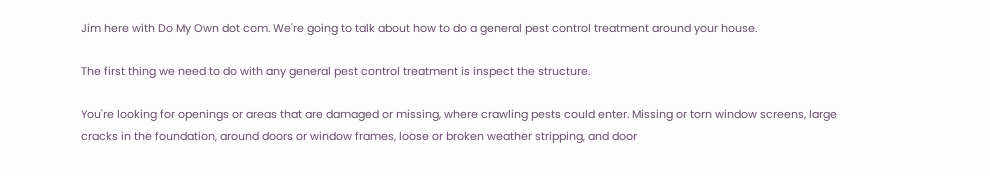Jim here with Do My Own dot com. We're going to talk about how to do a general pest control treatment around your house.

The first thing we need to do with any general pest control treatment is inspect the structure.

You're looking for openings or areas that are damaged or missing, where crawling pests could enter. Missing or torn window screens, large cracks in the foundation, around doors or window frames, loose or broken weather stripping, and door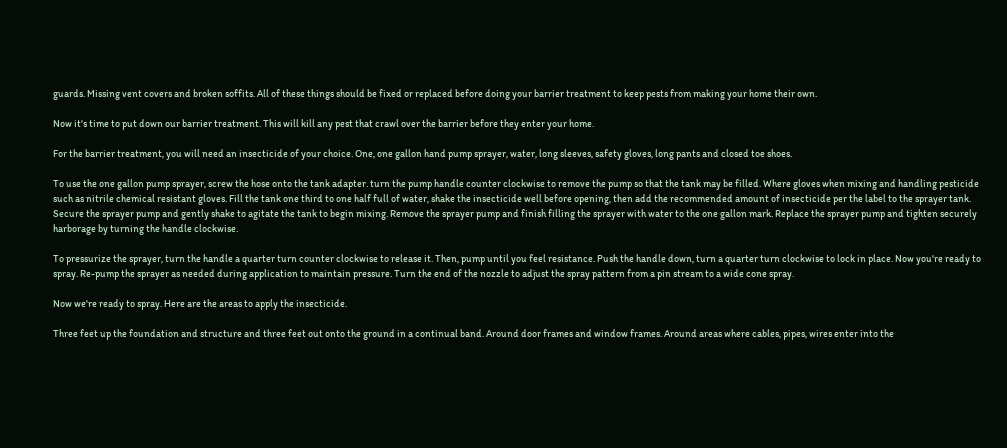guards. Missing vent covers and broken soffits. All of these things should be fixed or replaced before doing your barrier treatment to keep pests from making your home their own.

Now it's time to put down our barrier treatment. This will kill any pest that crawl over the barrier before they enter your home.

For the barrier treatment, you will need an insecticide of your choice. One, one gallon hand pump sprayer, water, long sleeves, safety gloves, long pants and closed toe shoes.

To use the one gallon pump sprayer, screw the hose onto the tank adapter. turn the pump handle counter clockwise to remove the pump so that the tank may be filled. Where gloves when mixing and handling pesticide such as nitrile chemical resistant gloves. Fill the tank one third to one half full of water, shake the insecticide well before opening, then add the recommended amount of insecticide per the label to the sprayer tank. Secure the sprayer pump and gently shake to agitate the tank to begin mixing. Remove the sprayer pump and finish filling the sprayer with water to the one gallon mark. Replace the sprayer pump and tighten securely harborage by turning the handle clockwise.

To pressurize the sprayer, turn the handle a quarter turn counter clockwise to release it. Then, pump until you feel resistance. Push the handle down, turn a quarter turn clockwise to lock in place. Now you're ready to spray. Re-pump the sprayer as needed during application to maintain pressure. Turn the end of the nozzle to adjust the spray pattern from a pin stream to a wide cone spray.

Now we're ready to spray. Here are the areas to apply the insecticide.

Three feet up the foundation and structure and three feet out onto the ground in a continual band. Around door frames and window frames. Around areas where cables, pipes, wires enter into the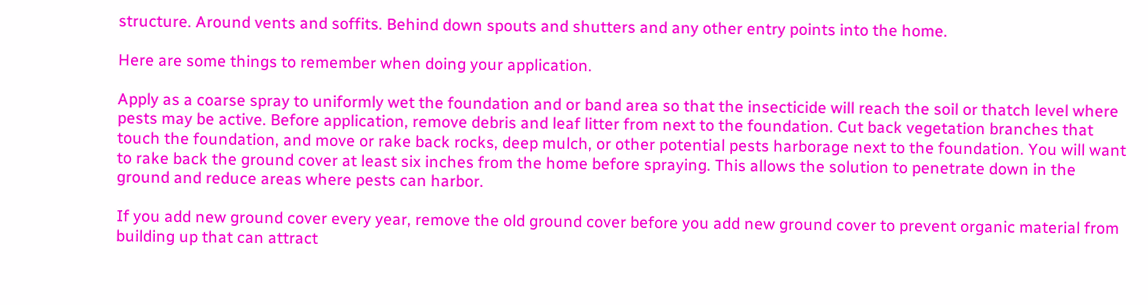structure. Around vents and soffits. Behind down spouts and shutters and any other entry points into the home.

Here are some things to remember when doing your application.

Apply as a coarse spray to uniformly wet the foundation and or band area so that the insecticide will reach the soil or thatch level where pests may be active. Before application, remove debris and leaf litter from next to the foundation. Cut back vegetation branches that touch the foundation, and move or rake back rocks, deep mulch, or other potential pests harborage next to the foundation. You will want to rake back the ground cover at least six inches from the home before spraying. This allows the solution to penetrate down in the ground and reduce areas where pests can harbor.

If you add new ground cover every year, remove the old ground cover before you add new ground cover to prevent organic material from building up that can attract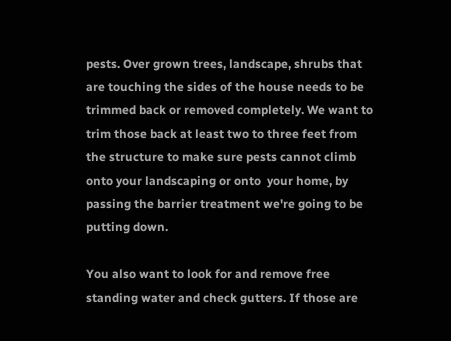pests. Over grown trees, landscape, shrubs that are touching the sides of the house needs to be trimmed back or removed completely. We want to trim those back at least two to three feet from the structure to make sure pests cannot climb onto your landscaping or onto  your home, by passing the barrier treatment we're going to be putting down.

You also want to look for and remove free standing water and check gutters. If those are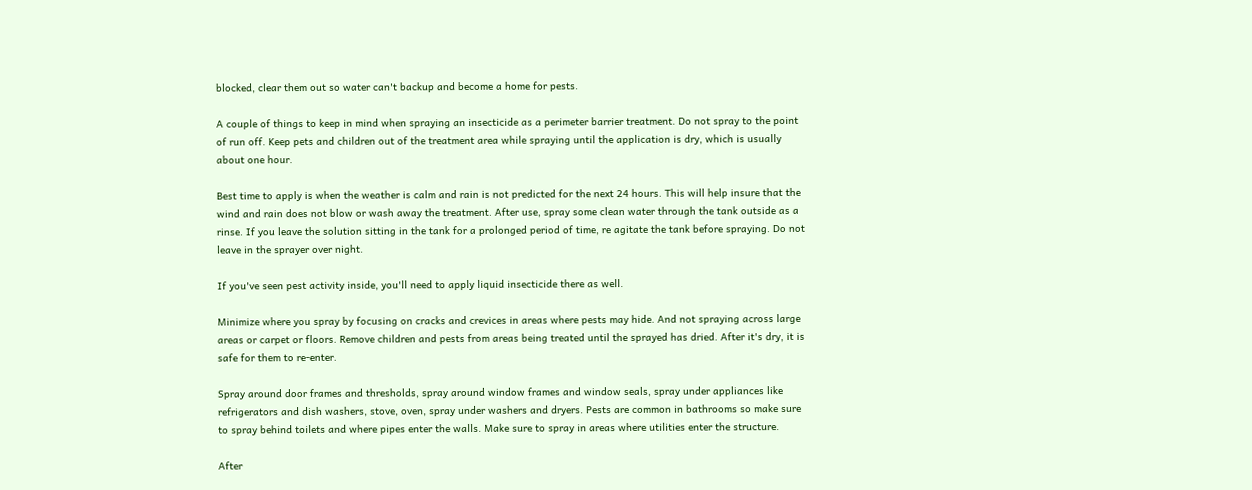blocked, clear them out so water can't backup and become a home for pests.

A couple of things to keep in mind when spraying an insecticide as a perimeter barrier treatment. Do not spray to the point of run off. Keep pets and children out of the treatment area while spraying until the application is dry, which is usually about one hour.

Best time to apply is when the weather is calm and rain is not predicted for the next 24 hours. This will help insure that the wind and rain does not blow or wash away the treatment. After use, spray some clean water through the tank outside as a rinse. If you leave the solution sitting in the tank for a prolonged period of time, re agitate the tank before spraying. Do not leave in the sprayer over night.

If you've seen pest activity inside, you'll need to apply liquid insecticide there as well.

Minimize where you spray by focusing on cracks and crevices in areas where pests may hide. And not spraying across large areas or carpet or floors. Remove children and pests from areas being treated until the sprayed has dried. After it's dry, it is safe for them to re-enter.

Spray around door frames and thresholds, spray around window frames and window seals, spray under appliances like refrigerators and dish washers, stove, oven, spray under washers and dryers. Pests are common in bathrooms so make sure to spray behind toilets and where pipes enter the walls. Make sure to spray in areas where utilities enter the structure.

After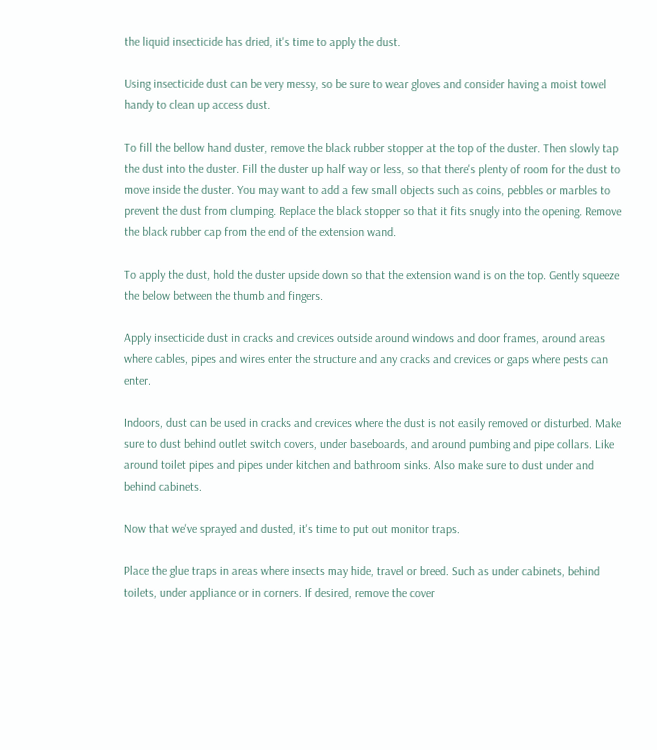the liquid insecticide has dried, it's time to apply the dust.

Using insecticide dust can be very messy, so be sure to wear gloves and consider having a moist towel handy to clean up access dust.

To fill the bellow hand duster, remove the black rubber stopper at the top of the duster. Then slowly tap the dust into the duster. Fill the duster up half way or less, so that there's plenty of room for the dust to move inside the duster. You may want to add a few small objects such as coins, pebbles or marbles to prevent the dust from clumping. Replace the black stopper so that it fits snugly into the opening. Remove the black rubber cap from the end of the extension wand.

To apply the dust, hold the duster upside down so that the extension wand is on the top. Gently squeeze the below between the thumb and fingers.

Apply insecticide dust in cracks and crevices outside around windows and door frames, around areas where cables, pipes and wires enter the structure and any cracks and crevices or gaps where pests can enter.

Indoors, dust can be used in cracks and crevices where the dust is not easily removed or disturbed. Make sure to dust behind outlet switch covers, under baseboards, and around pumbing and pipe collars. Like around toilet pipes and pipes under kitchen and bathroom sinks. Also make sure to dust under and behind cabinets.

Now that we've sprayed and dusted, it's time to put out monitor traps.

Place the glue traps in areas where insects may hide, travel or breed. Such as under cabinets, behind toilets, under appliance or in corners. If desired, remove the cover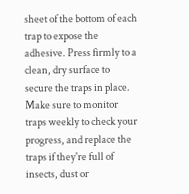sheet of the bottom of each trap to expose the adhesive. Press firmly to a clean, dry surface to secure the traps in place. Make sure to monitor traps weekly to check your progress, and replace the traps if they're full of insects, dust or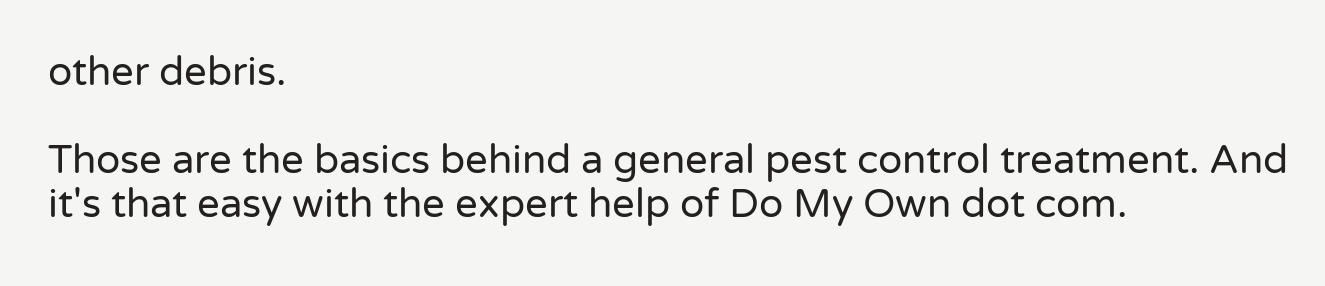other debris.

Those are the basics behind a general pest control treatment. And it's that easy with the expert help of Do My Own dot com.